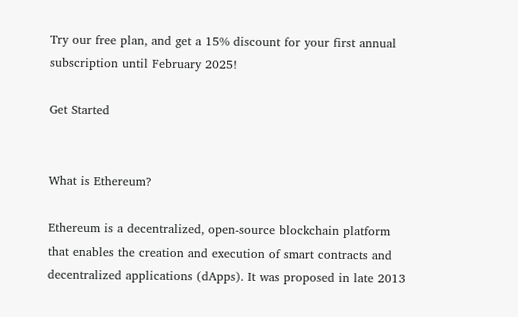Try our free plan, and get a 15% discount for your first annual subscription until February 2025!

Get Started


What is Ethereum?

Ethereum is a decentralized, open-source blockchain platform that enables the creation and execution of smart contracts and decentralized applications (dApps). It was proposed in late 2013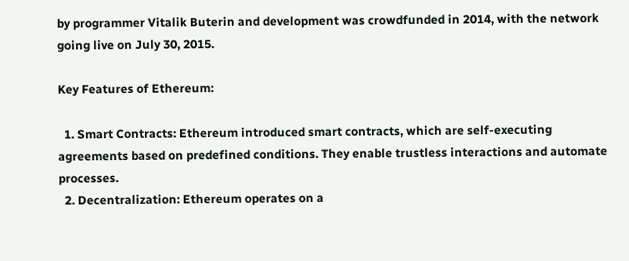by programmer Vitalik Buterin and development was crowdfunded in 2014, with the network going live on July 30, 2015.

Key Features of Ethereum:

  1. Smart Contracts: Ethereum introduced smart contracts, which are self-executing agreements based on predefined conditions. They enable trustless interactions and automate processes.
  2. Decentralization: Ethereum operates on a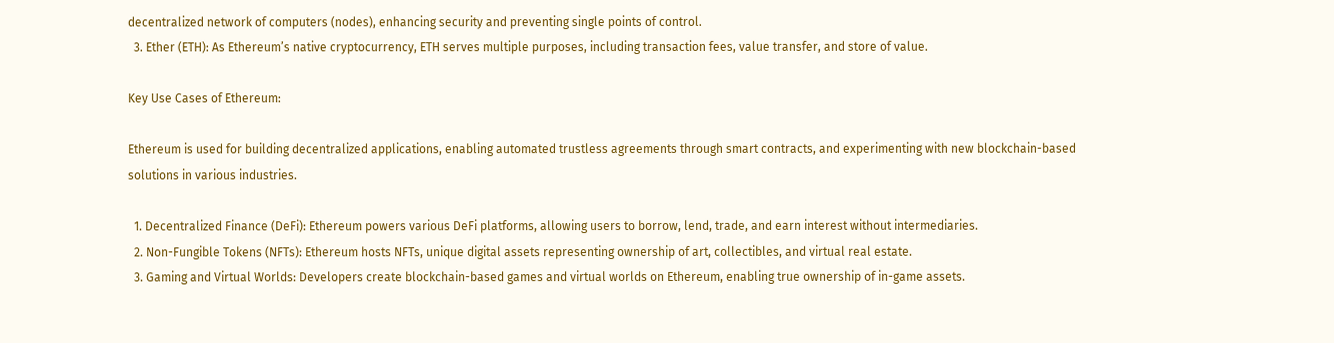decentralized network of computers (nodes), enhancing security and preventing single points of control.
  3. Ether (ETH): As Ethereum’s native cryptocurrency, ETH serves multiple purposes, including transaction fees, value transfer, and store of value.

Key Use Cases of Ethereum:

Ethereum is used for building decentralized applications, enabling automated trustless agreements through smart contracts, and experimenting with new blockchain-based solutions in various industries.

  1. Decentralized Finance (DeFi): Ethereum powers various DeFi platforms, allowing users to borrow, lend, trade, and earn interest without intermediaries.
  2. Non-Fungible Tokens (NFTs): Ethereum hosts NFTs, unique digital assets representing ownership of art, collectibles, and virtual real estate.
  3. Gaming and Virtual Worlds: Developers create blockchain-based games and virtual worlds on Ethereum, enabling true ownership of in-game assets.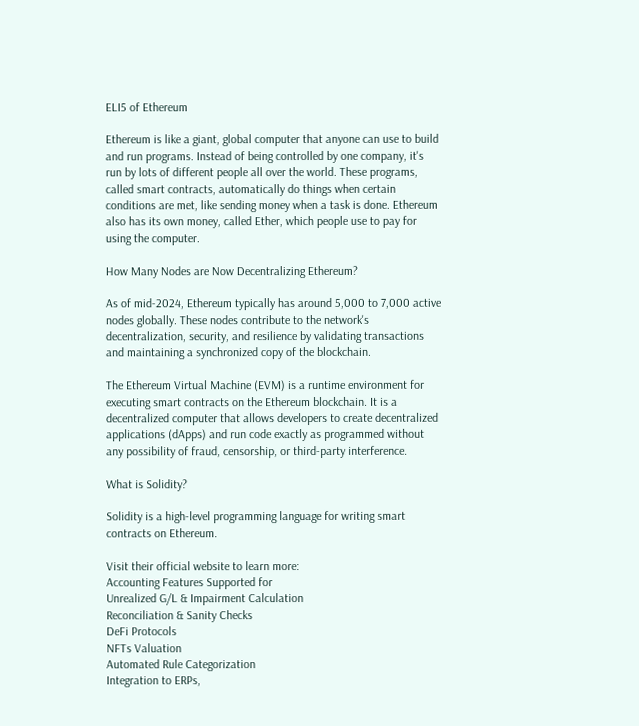ELI5 of Ethereum

Ethereum is like a giant, global computer that anyone can use to build and run programs. Instead of being controlled by one company, it's run by lots of different people all over the world. These programs, called smart contracts, automatically do things when certain conditions are met, like sending money when a task is done. Ethereum also has its own money, called Ether, which people use to pay for using the computer.

How Many Nodes are Now Decentralizing Ethereum?

As of mid-2024, Ethereum typically has around 5,000 to 7,000 active nodes globally. These nodes contribute to the network's decentralization, security, and resilience by validating transactions and maintaining a synchronized copy of the blockchain.

The Ethereum Virtual Machine (EVM) is a runtime environment for executing smart contracts on the Ethereum blockchain. It is a decentralized computer that allows developers to create decentralized applications (dApps) and run code exactly as programmed without any possibility of fraud, censorship, or third-party interference.

What is Solidity?

Solidity is a high-level programming language for writing smart contracts on Ethereum.

Visit their official website to learn more:
Accounting Features Supported for
Unrealized G/L & Impairment Calculation
Reconciliation & Sanity Checks
DeFi Protocols
NFTs Valuation
Automated Rule Categorization
Integration to ERPs,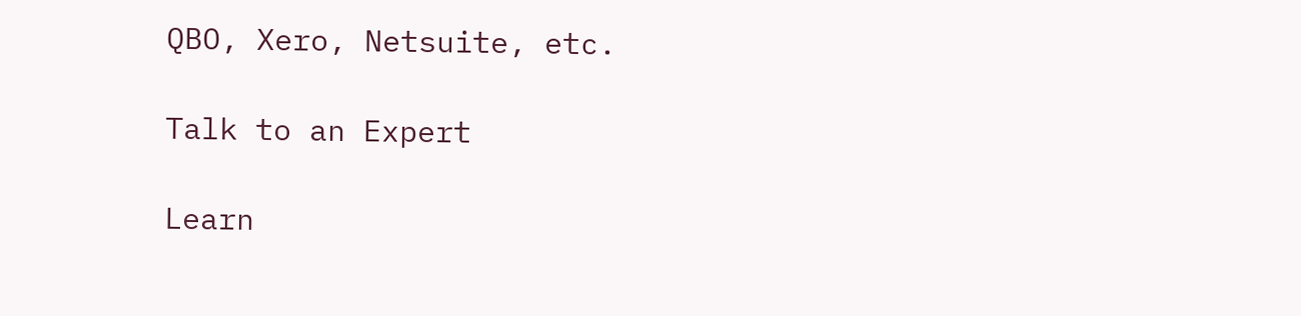QBO, Xero, Netsuite, etc.

Talk to an Expert

Learn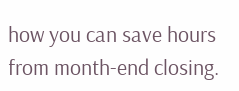how you can save hours from month-end closing.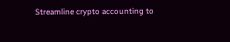Streamline crypto accounting to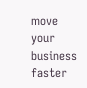move your business faster